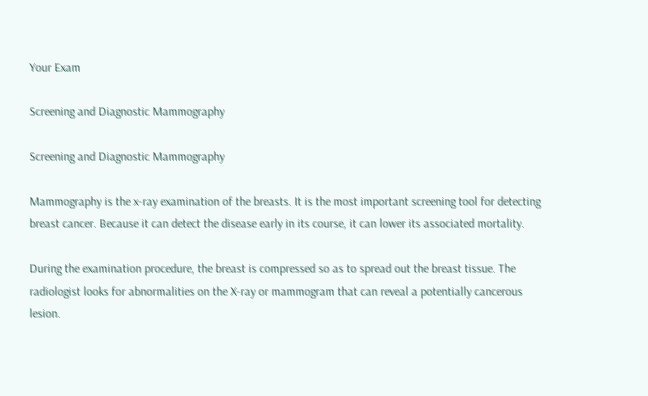Your Exam

Screening and Diagnostic Mammography

Screening and Diagnostic Mammography

Mammography is the x-ray examination of the breasts. It is the most important screening tool for detecting breast cancer. Because it can detect the disease early in its course, it can lower its associated mortality.

During the examination procedure, the breast is compressed so as to spread out the breast tissue. The radiologist looks for abnormalities on the X-ray or mammogram that can reveal a potentially cancerous lesion.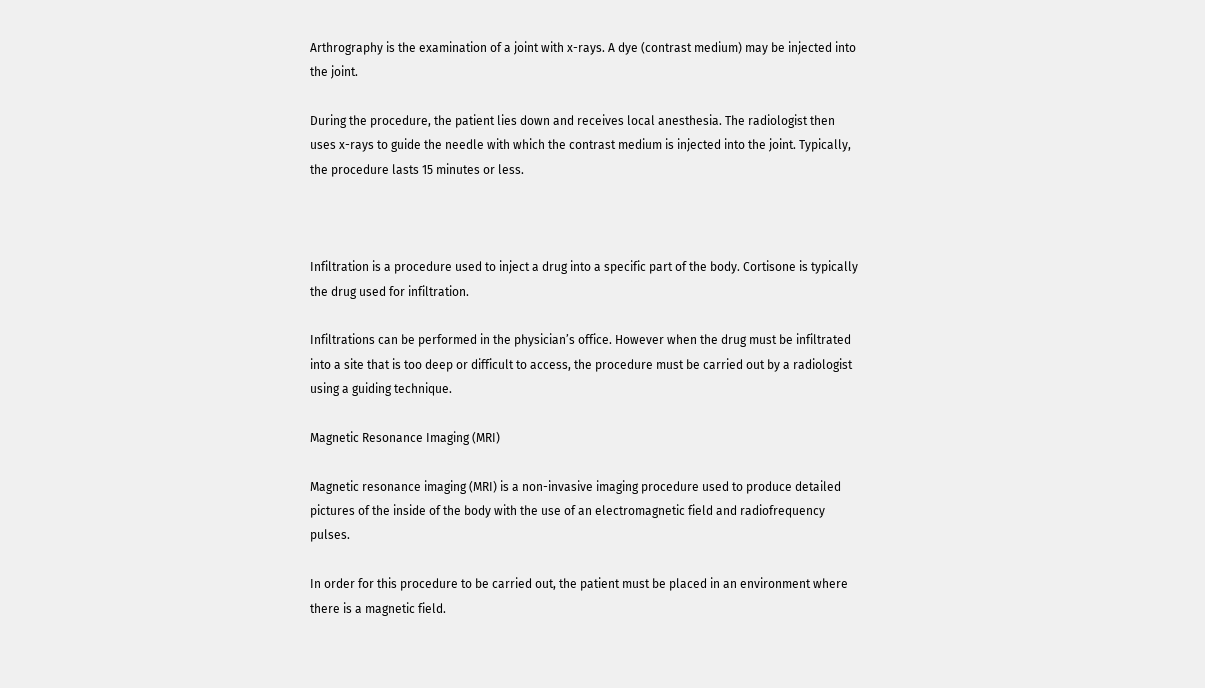Arthrography is the examination of a joint with x-rays. A dye (contrast medium) may be injected into the joint.

During the procedure, the patient lies down and receives local anesthesia. The radiologist then uses x-rays to guide the needle with which the contrast medium is injected into the joint. Typically, the procedure lasts 15 minutes or less.



Infiltration is a procedure used to inject a drug into a specific part of the body. Cortisone is typically the drug used for infiltration.

Infiltrations can be performed in the physician’s office. However when the drug must be infiltrated into a site that is too deep or difficult to access, the procedure must be carried out by a radiologist using a guiding technique.

Magnetic Resonance Imaging (MRI)

Magnetic resonance imaging (MRI) is a non-invasive imaging procedure used to produce detailed pictures of the inside of the body with the use of an electromagnetic field and radiofrequency pulses.

In order for this procedure to be carried out, the patient must be placed in an environment where there is a magnetic field.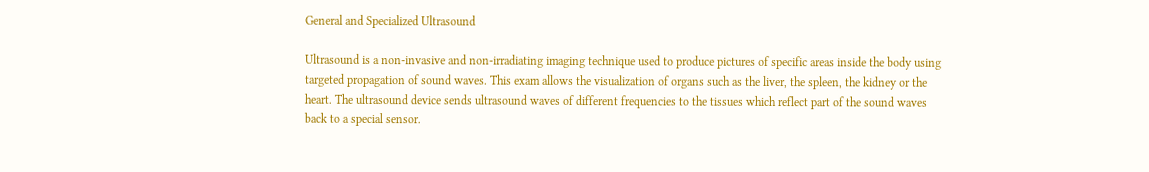General and Specialized Ultrasound

Ultrasound is a non-invasive and non-irradiating imaging technique used to produce pictures of specific areas inside the body using targeted propagation of sound waves. This exam allows the visualization of organs such as the liver, the spleen, the kidney or the heart. The ultrasound device sends ultrasound waves of different frequencies to the tissues which reflect part of the sound waves back to a special sensor.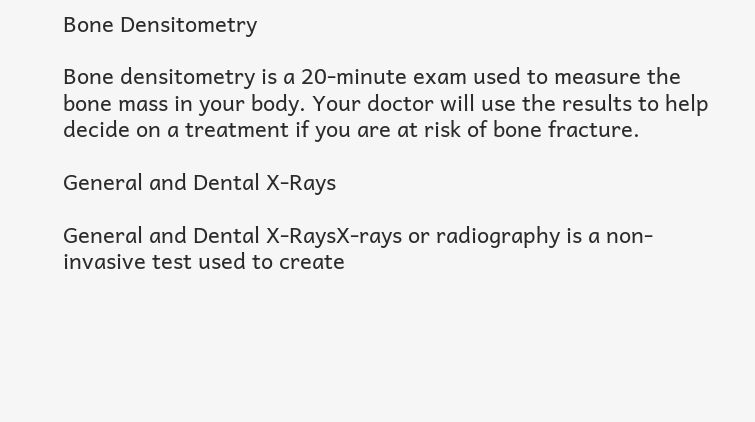Bone Densitometry

Bone densitometry is a 20-minute exam used to measure the bone mass in your body. Your doctor will use the results to help decide on a treatment if you are at risk of bone fracture.

General and Dental X-Rays

General and Dental X-RaysX-rays or radiography is a non-invasive test used to create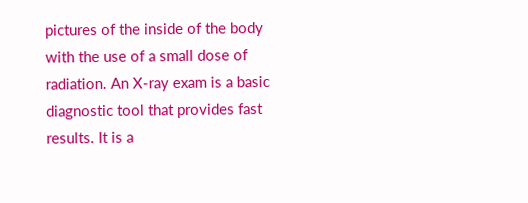pictures of the inside of the body with the use of a small dose of radiation. An X-ray exam is a basic diagnostic tool that provides fast results. It is a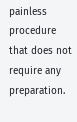painless procedure that does not require any preparation.